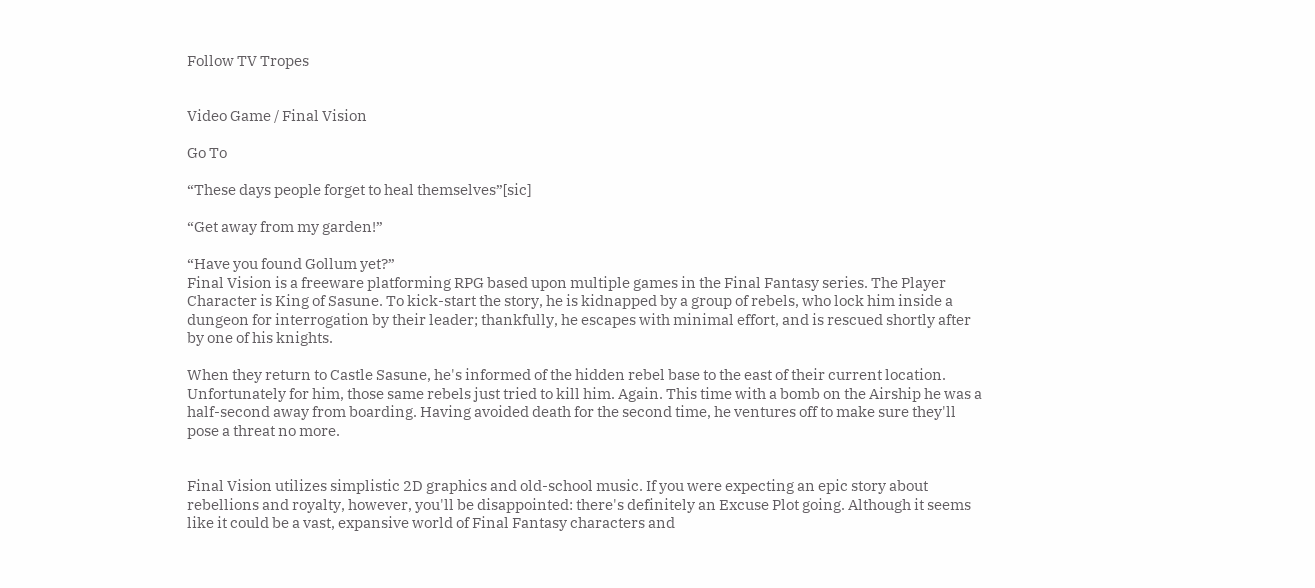Follow TV Tropes


Video Game / Final Vision

Go To

“These days people forget to heal themselves”[sic]

“Get away from my garden!”

“Have you found Gollum yet?”
Final Vision is a freeware platforming RPG based upon multiple games in the Final Fantasy series. The Player Character is King of Sasune. To kick-start the story, he is kidnapped by a group of rebels, who lock him inside a dungeon for interrogation by their leader; thankfully, he escapes with minimal effort, and is rescued shortly after by one of his knights.

When they return to Castle Sasune, he's informed of the hidden rebel base to the east of their current location. Unfortunately for him, those same rebels just tried to kill him. Again. This time with a bomb on the Airship he was a half-second away from boarding. Having avoided death for the second time, he ventures off to make sure they'll pose a threat no more.


Final Vision utilizes simplistic 2D graphics and old-school music. If you were expecting an epic story about rebellions and royalty, however, you'll be disappointed: there's definitely an Excuse Plot going. Although it seems like it could be a vast, expansive world of Final Fantasy characters and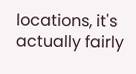locations, it's actually fairly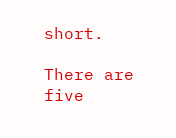short.

There are five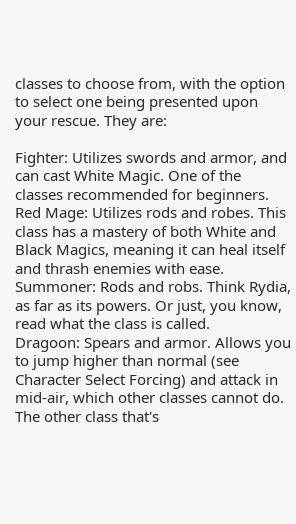classes to choose from, with the option to select one being presented upon your rescue. They are:

Fighter: Utilizes swords and armor, and can cast White Magic. One of the classes recommended for beginners.
Red Mage: Utilizes rods and robes. This class has a mastery of both White and Black Magics, meaning it can heal itself and thrash enemies with ease.
Summoner: Rods and robs. Think Rydia, as far as its powers. Or just, you know, read what the class is called.
Dragoon: Spears and armor. Allows you to jump higher than normal (see Character Select Forcing) and attack in mid-air, which other classes cannot do. The other class that's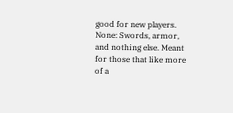good for new players.
None: Swords, armor, and nothing else. Meant for those that like more of a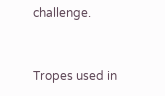challenge.


Tropes used in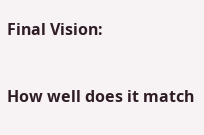Final Vision:


How well does it match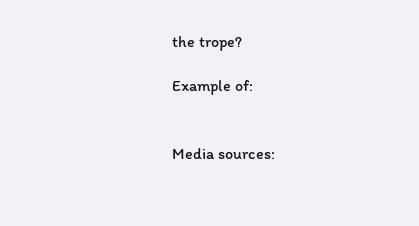the trope?

Example of:


Media sources: